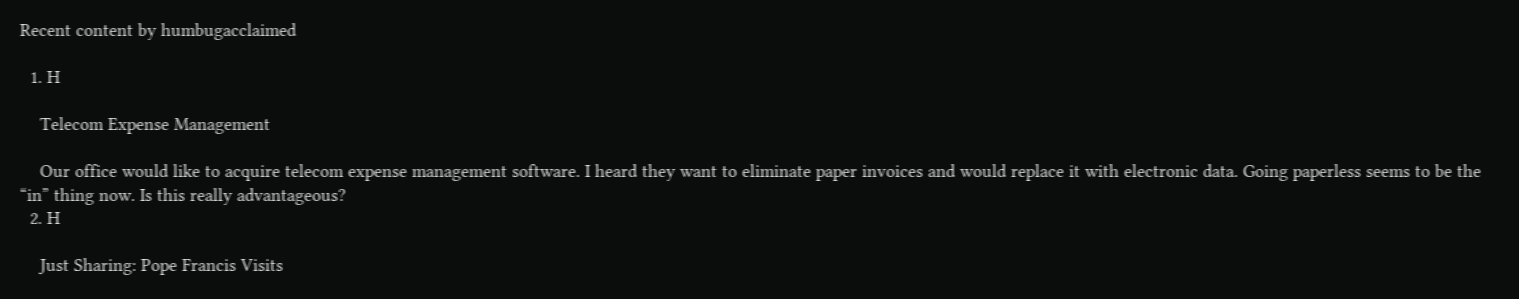Recent content by humbugacclaimed

  1. H

    Telecom Expense Management

    Our office would like to acquire telecom expense management software. I heard they want to eliminate paper invoices and would replace it with electronic data. Going paperless seems to be the “in” thing now. Is this really advantageous?
  2. H

    Just Sharing: Pope Francis Visits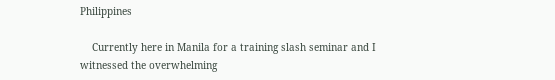Philippines

    Currently here in Manila for a training slash seminar and I witnessed the overwhelming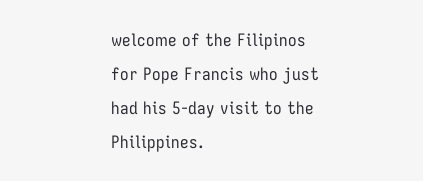welcome of the Filipinos for Pope Francis who just had his 5-day visit to the Philippines.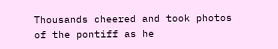Thousands cheered and took photos of the pontiff as he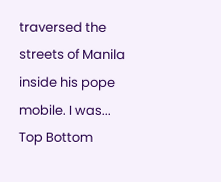traversed the streets of Manila inside his pope mobile. I was...
Top Bottom